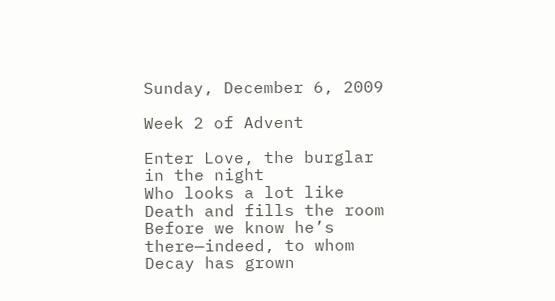Sunday, December 6, 2009

Week 2 of Advent

Enter Love, the burglar in the night
Who looks a lot like Death and fills the room
Before we know he’s there—indeed, to whom
Decay has grown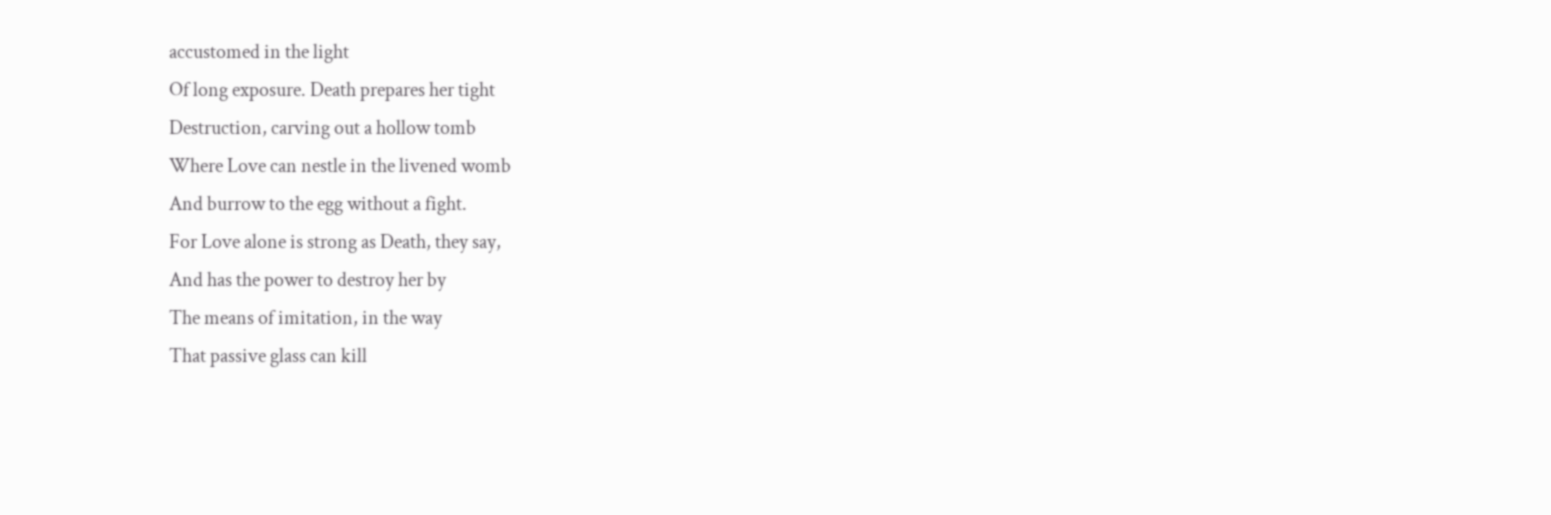accustomed in the light
Of long exposure. Death prepares her tight
Destruction, carving out a hollow tomb
Where Love can nestle in the livened womb
And burrow to the egg without a fight.
For Love alone is strong as Death, they say,
And has the power to destroy her by
The means of imitation, in the way
That passive glass can kill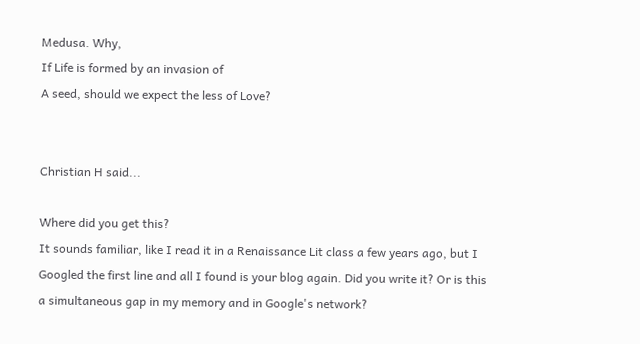Medusa. Why,
If Life is formed by an invasion of
A seed, should we expect the less of Love?


Christian H said...

Where did you get this?
It sounds familiar, like I read it in a Renaissance Lit class a few years ago, but I Googled the first line and all I found is your blog again. Did you write it? Or is this a simultaneous gap in my memory and in Google's network?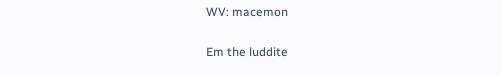WV: macemon

Em the luddite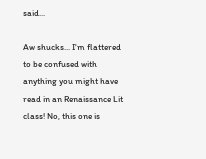said...

Aw shucks... I'm flattered to be confused with anything you might have read in an Renaissance Lit class! No, this one is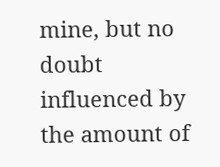mine, but no doubt influenced by the amount of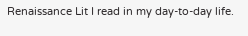Renaissance Lit I read in my day-to-day life.